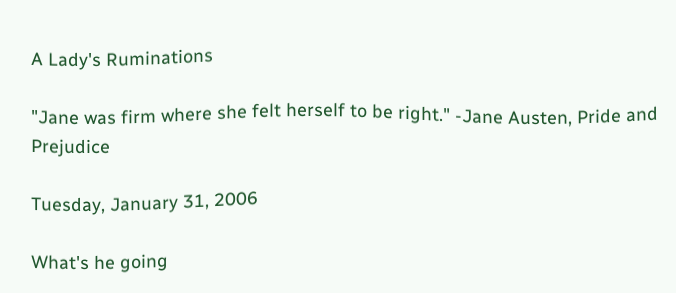A Lady's Ruminations

"Jane was firm where she felt herself to be right." -Jane Austen, Pride and Prejudice

Tuesday, January 31, 2006

What's he going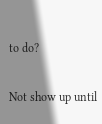to do?

Not show up until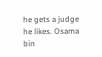he gets a judge he likes. Osama bin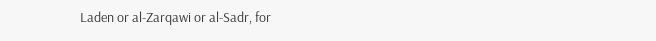Laden or al-Zarqawi or al-Sadr, for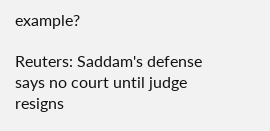example?

Reuters: Saddam's defense says no court until judge resigns